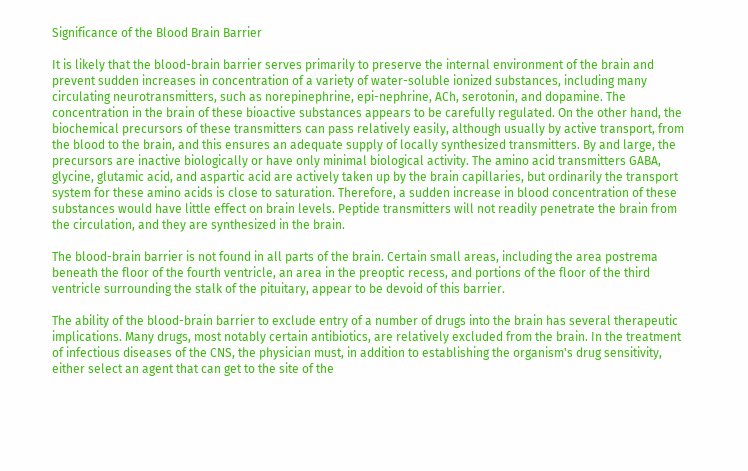Significance of the Blood Brain Barrier

It is likely that the blood-brain barrier serves primarily to preserve the internal environment of the brain and prevent sudden increases in concentration of a variety of water-soluble ionized substances, including many circulating neurotransmitters, such as norepinephrine, epi-nephrine, ACh, serotonin, and dopamine. The concentration in the brain of these bioactive substances appears to be carefully regulated. On the other hand, the biochemical precursors of these transmitters can pass relatively easily, although usually by active transport, from the blood to the brain, and this ensures an adequate supply of locally synthesized transmitters. By and large, the precursors are inactive biologically or have only minimal biological activity. The amino acid transmitters GABA, glycine, glutamic acid, and aspartic acid are actively taken up by the brain capillaries, but ordinarily the transport system for these amino acids is close to saturation. Therefore, a sudden increase in blood concentration of these substances would have little effect on brain levels. Peptide transmitters will not readily penetrate the brain from the circulation, and they are synthesized in the brain.

The blood-brain barrier is not found in all parts of the brain. Certain small areas, including the area postrema beneath the floor of the fourth ventricle, an area in the preoptic recess, and portions of the floor of the third ventricle surrounding the stalk of the pituitary, appear to be devoid of this barrier.

The ability of the blood-brain barrier to exclude entry of a number of drugs into the brain has several therapeutic implications. Many drugs, most notably certain antibiotics, are relatively excluded from the brain. In the treatment of infectious diseases of the CNS, the physician must, in addition to establishing the organism's drug sensitivity, either select an agent that can get to the site of the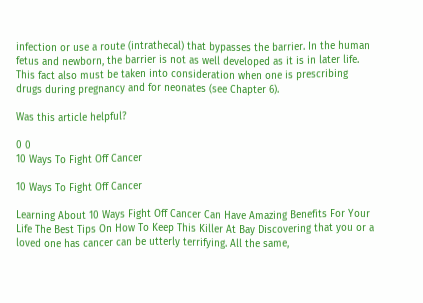infection or use a route (intrathecal) that bypasses the barrier. In the human fetus and newborn, the barrier is not as well developed as it is in later life. This fact also must be taken into consideration when one is prescribing drugs during pregnancy and for neonates (see Chapter 6).

Was this article helpful?

0 0
10 Ways To Fight Off Cancer

10 Ways To Fight Off Cancer

Learning About 10 Ways Fight Off Cancer Can Have Amazing Benefits For Your Life The Best Tips On How To Keep This Killer At Bay Discovering that you or a loved one has cancer can be utterly terrifying. All the same,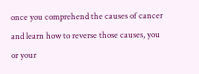once you comprehend the causes of cancer and learn how to reverse those causes, you or your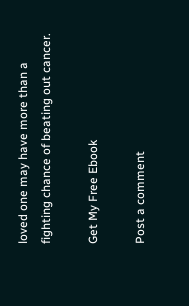loved one may have more than a fighting chance of beating out cancer.

Get My Free Ebook

Post a comment